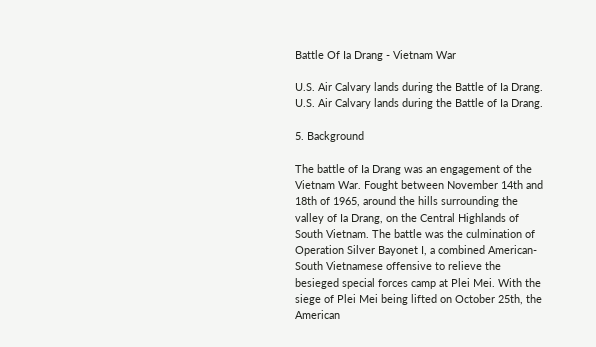Battle Of Ia Drang - Vietnam War

U.S. Air Calvary lands during the Battle of Ia Drang.
U.S. Air Calvary lands during the Battle of Ia Drang.

5. Background

The battle of Ia Drang was an engagement of the Vietnam War. Fought between November 14th and 18th of 1965, around the hills surrounding the valley of Ia Drang, on the Central Highlands of South Vietnam. The battle was the culmination of Operation Silver Bayonet I, a combined American-South Vietnamese offensive to relieve the besieged special forces camp at Plei Mei. With the siege of Plei Mei being lifted on October 25th, the American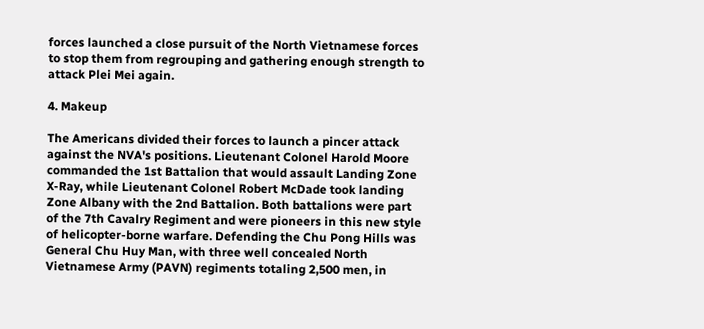forces launched a close pursuit of the North Vietnamese forces to stop them from regrouping and gathering enough strength to attack Plei Mei again.

4. Makeup

The Americans divided their forces to launch a pincer attack against the NVA's positions. Lieutenant Colonel Harold Moore commanded the 1st Battalion that would assault Landing Zone X-Ray, while Lieutenant Colonel Robert McDade took landing Zone Albany with the 2nd Battalion. Both battalions were part of the 7th Cavalry Regiment and were pioneers in this new style of helicopter-borne warfare. Defending the Chu Pong Hills was General Chu Huy Man, with three well concealed North Vietnamese Army (PAVN) regiments totaling 2,500 men, in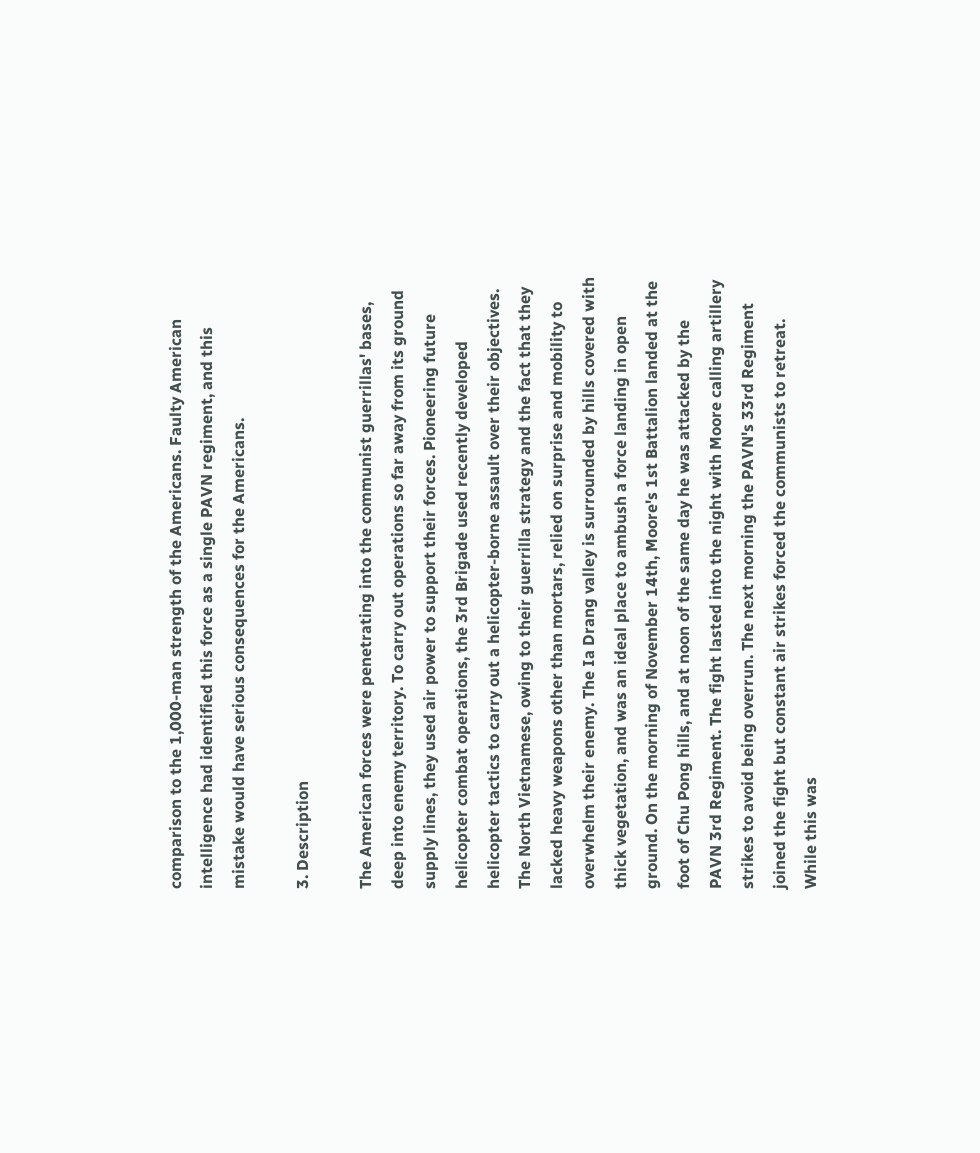comparison to the 1,000-man strength of the Americans. Faulty American intelligence had identified this force as a single PAVN regiment, and this mistake would have serious consequences for the Americans.

3. Description

The American forces were penetrating into the communist guerrillas' bases, deep into enemy territory. To carry out operations so far away from its ground supply lines, they used air power to support their forces. Pioneering future helicopter combat operations, the 3rd Brigade used recently developed helicopter tactics to carry out a helicopter-borne assault over their objectives. The North Vietnamese, owing to their guerrilla strategy and the fact that they lacked heavy weapons other than mortars, relied on surprise and mobility to overwhelm their enemy. The Ia Drang valley is surrounded by hills covered with thick vegetation, and was an ideal place to ambush a force landing in open ground. On the morning of November 14th, Moore's 1st Battalion landed at the foot of Chu Pong hills, and at noon of the same day he was attacked by the PAVN 3rd Regiment. The fight lasted into the night with Moore calling artillery strikes to avoid being overrun. The next morning the PAVN's 33rd Regiment joined the fight but constant air strikes forced the communists to retreat. While this was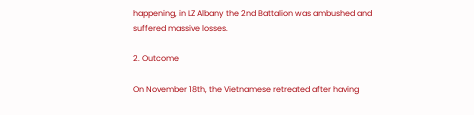happening, in LZ Albany the 2nd Battalion was ambushed and suffered massive losses.

2. Outcome

On November 18th, the Vietnamese retreated after having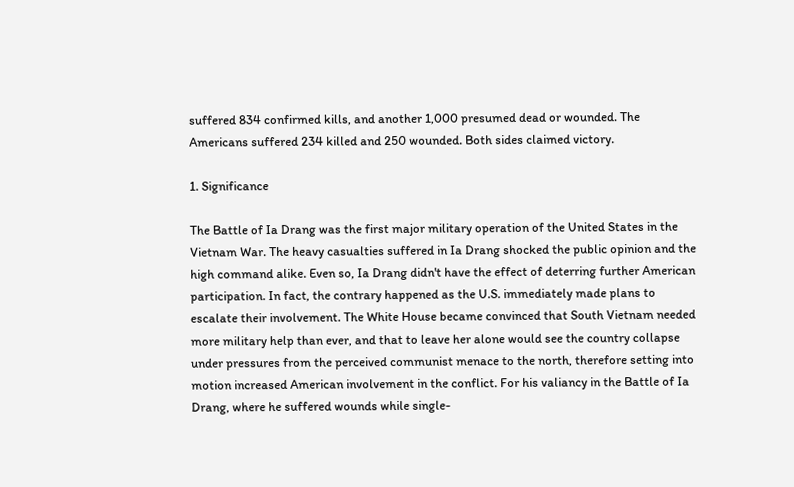suffered 834 confirmed kills, and another 1,000 presumed dead or wounded. The Americans suffered 234 killed and 250 wounded. Both sides claimed victory.

1. Significance

The Battle of Ia Drang was the first major military operation of the United States in the Vietnam War. The heavy casualties suffered in Ia Drang shocked the public opinion and the high command alike. Even so, Ia Drang didn't have the effect of deterring further American participation. In fact, the contrary happened as the U.S. immediately made plans to escalate their involvement. The White House became convinced that South Vietnam needed more military help than ever, and that to leave her alone would see the country collapse under pressures from the perceived communist menace to the north, therefore setting into motion increased American involvement in the conflict. For his valiancy in the Battle of Ia Drang, where he suffered wounds while single-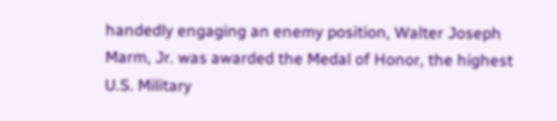handedly engaging an enemy position, Walter Joseph Marm, Jr. was awarded the Medal of Honor, the highest U.S. Military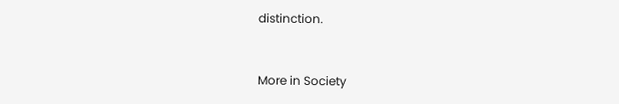distinction.


More in Society